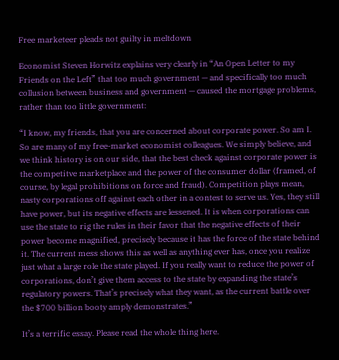Free marketeer pleads not guilty in meltdown

Economist Steven Horwitz explains very clearly in “An Open Letter to my Friends on the Left” that too much government — and specifically too much collusion between business and government — caused the mortgage problems, rather than too little government:

“I know, my friends, that you are concerned about corporate power. So am I. So are many of my free-market economist colleagues. We simply believe, and we think history is on our side, that the best check against corporate power is the competitve marketplace and the power of the consumer dollar (framed, of course, by legal prohibitions on force and fraud). Competition plays mean, nasty corporations off against each other in a contest to serve us. Yes, they still have power, but its negative effects are lessened. It is when corporations can use the state to rig the rules in their favor that the negative effects of their power become magnified, precisely because it has the force of the state behind it. The current mess shows this as well as anything ever has, once you realize just what a large role the state played. If you really want to reduce the power of corporations, don’t give them access to the state by expanding the state’s regulatory powers. That’s precisely what they want, as the current battle over the $700 billion booty amply demonstrates.”

It’s a terrific essay. Please read the whole thing here.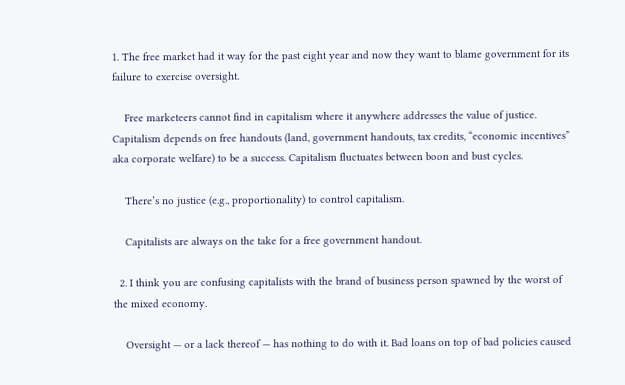1. The free market had it way for the past eight year and now they want to blame government for its failure to exercise oversight.

    Free marketeers cannot find in capitalism where it anywhere addresses the value of justice. Capitalism depends on free handouts (land, government handouts, tax credits, “economic incentives” aka corporate welfare) to be a success. Capitalism fluctuates between boon and bust cycles.

    There’s no justice (e.g., proportionality) to control capitalism.

    Capitalists are always on the take for a free government handout.

  2. I think you are confusing capitalists with the brand of business person spawned by the worst of the mixed economy.

    Oversight — or a lack thereof — has nothing to do with it. Bad loans on top of bad policies caused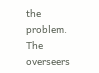the problem. The overseers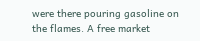were there pouring gasoline on the flames. A free market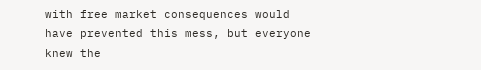with free market consequences would have prevented this mess, but everyone knew the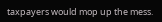taxpayers would mop up the mess.